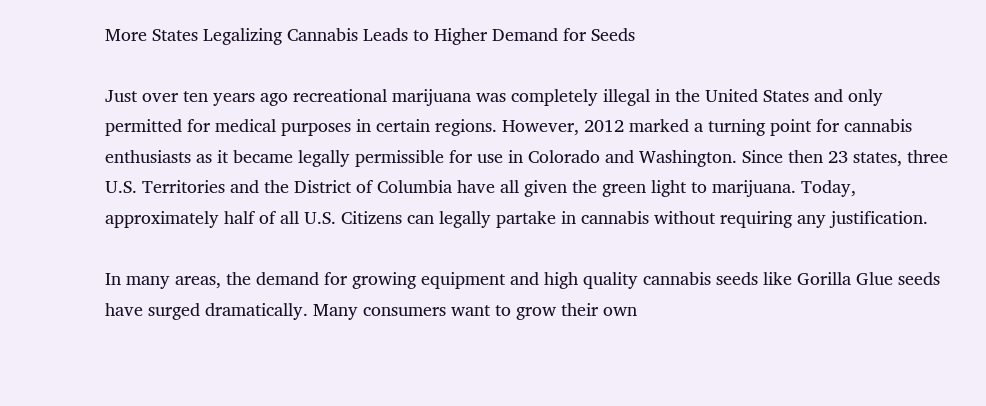More States Legalizing Cannabis Leads to Higher Demand for Seeds

Just over ten years ago recreational marijuana was completely illegal in the United States and only permitted for medical purposes in certain regions. However, 2012 marked a turning point for cannabis enthusiasts as it became legally permissible for use in Colorado and Washington. Since then 23 states, three U.S. Territories and the District of Columbia have all given the green light to marijuana. Today, approximately half of all U.S. Citizens can legally partake in cannabis without requiring any justification.

In many areas, the demand for growing equipment and high quality cannabis seeds like Gorilla Glue seeds have surged dramatically. Many consumers want to grow their own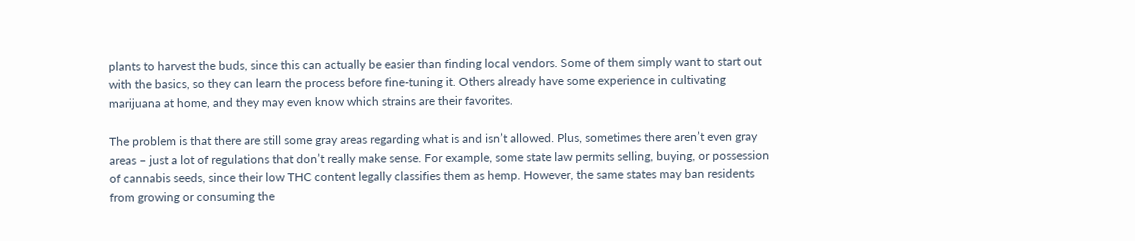plants to harvest the buds, since this can actually be easier than finding local vendors. Some of them simply want to start out with the basics, so they can learn the process before fine-tuning it. Others already have some experience in cultivating marijuana at home, and they may even know which strains are their favorites.

The problem is that there are still some gray areas regarding what is and isn’t allowed. Plus, sometimes there aren’t even gray areas – just a lot of regulations that don’t really make sense. For example, some state law permits selling, buying, or possession of cannabis seeds, since their low THC content legally classifies them as hemp. However, the same states may ban residents from growing or consuming the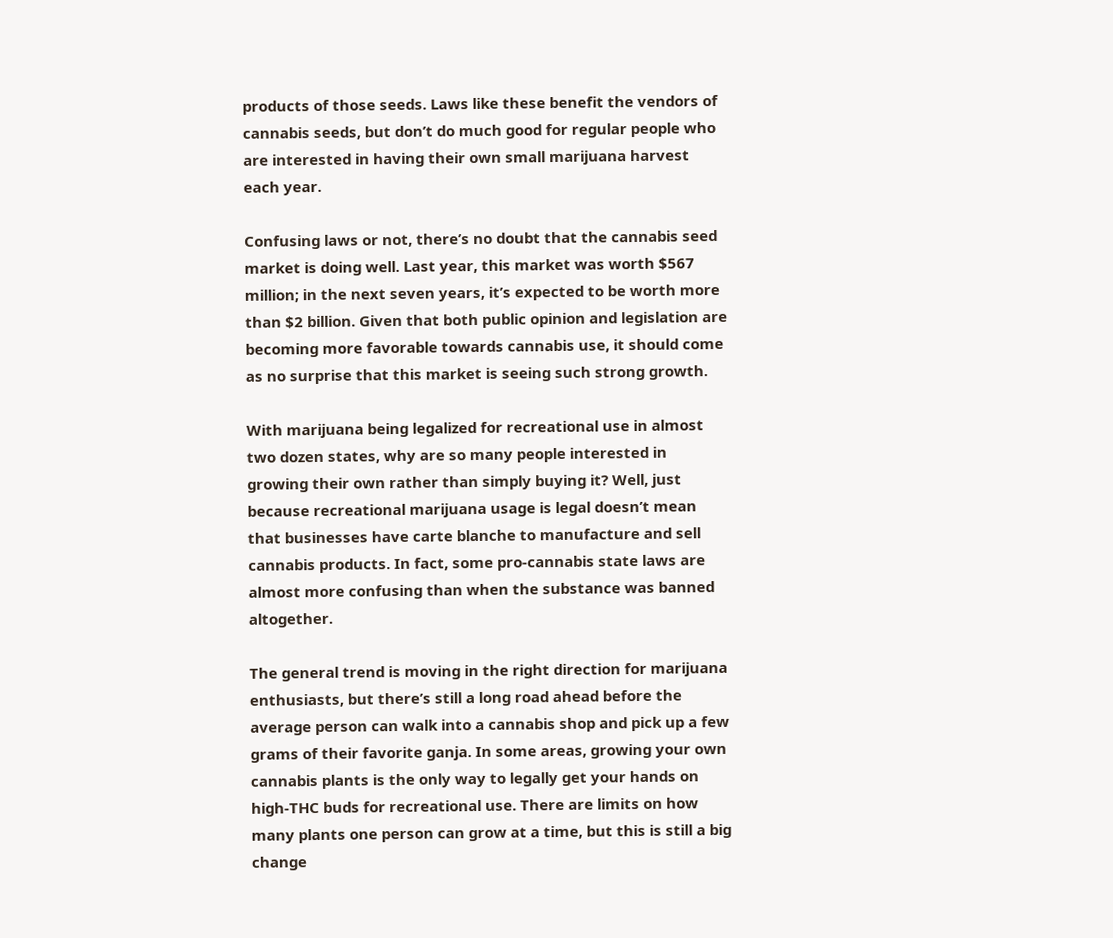products of those seeds. Laws like these benefit the vendors of cannabis seeds, but don’t do much good for regular people who are interested in having their own small marijuana harvest each year.

Confusing laws or not, there’s no doubt that the cannabis seed market is doing well. Last year, this market was worth $567 million; in the next seven years, it’s expected to be worth more than $2 billion. Given that both public opinion and legislation are becoming more favorable towards cannabis use, it should come as no surprise that this market is seeing such strong growth.

With marijuana being legalized for recreational use in almost two dozen states, why are so many people interested in growing their own rather than simply buying it? Well, just because recreational marijuana usage is legal doesn’t mean that businesses have carte blanche to manufacture and sell cannabis products. In fact, some pro-cannabis state laws are almost more confusing than when the substance was banned altogether.

The general trend is moving in the right direction for marijuana enthusiasts, but there’s still a long road ahead before the average person can walk into a cannabis shop and pick up a few grams of their favorite ganja. In some areas, growing your own cannabis plants is the only way to legally get your hands on high-THC buds for recreational use. There are limits on how many plants one person can grow at a time, but this is still a big change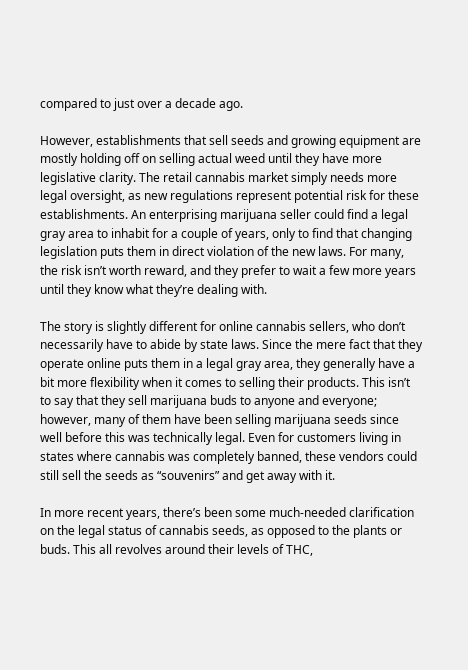compared to just over a decade ago.

However, establishments that sell seeds and growing equipment are mostly holding off on selling actual weed until they have more legislative clarity. The retail cannabis market simply needs more legal oversight, as new regulations represent potential risk for these establishments. An enterprising marijuana seller could find a legal gray area to inhabit for a couple of years, only to find that changing legislation puts them in direct violation of the new laws. For many, the risk isn’t worth reward, and they prefer to wait a few more years until they know what they’re dealing with.

The story is slightly different for online cannabis sellers, who don’t necessarily have to abide by state laws. Since the mere fact that they operate online puts them in a legal gray area, they generally have a bit more flexibility when it comes to selling their products. This isn’t to say that they sell marijuana buds to anyone and everyone; however, many of them have been selling marijuana seeds since well before this was technically legal. Even for customers living in states where cannabis was completely banned, these vendors could still sell the seeds as “souvenirs” and get away with it.

In more recent years, there’s been some much-needed clarification on the legal status of cannabis seeds, as opposed to the plants or buds. This all revolves around their levels of THC,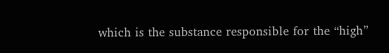which is the substance responsible for the “high”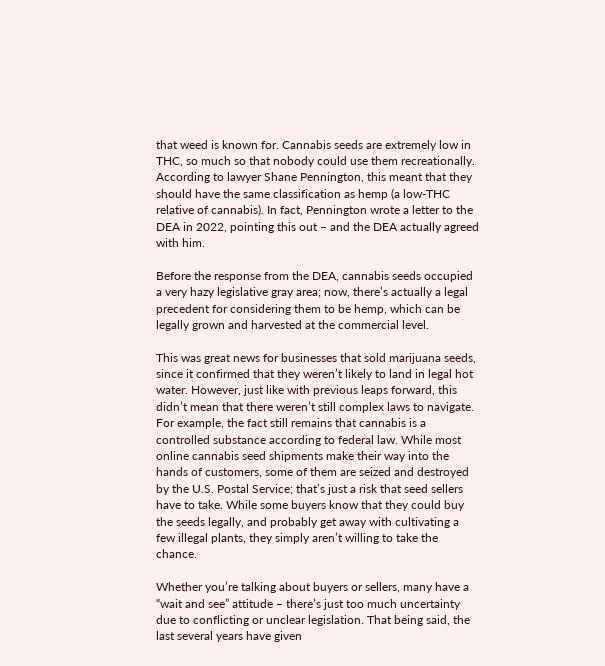that weed is known for. Cannabis seeds are extremely low in THC, so much so that nobody could use them recreationally. According to lawyer Shane Pennington, this meant that they should have the same classification as hemp (a low-THC relative of cannabis). In fact, Pennington wrote a letter to the DEA in 2022, pointing this out – and the DEA actually agreed with him.

Before the response from the DEA, cannabis seeds occupied a very hazy legislative gray area; now, there’s actually a legal precedent for considering them to be hemp, which can be legally grown and harvested at the commercial level.

This was great news for businesses that sold marijuana seeds, since it confirmed that they weren’t likely to land in legal hot water. However, just like with previous leaps forward, this didn’t mean that there weren’t still complex laws to navigate. For example, the fact still remains that cannabis is a controlled substance according to federal law. While most online cannabis seed shipments make their way into the hands of customers, some of them are seized and destroyed by the U.S. Postal Service; that’s just a risk that seed sellers have to take. While some buyers know that they could buy the seeds legally, and probably get away with cultivating a few illegal plants, they simply aren’t willing to take the chance.

Whether you’re talking about buyers or sellers, many have a “wait and see” attitude – there’s just too much uncertainty due to conflicting or unclear legislation. That being said, the last several years have given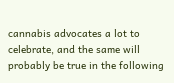cannabis advocates a lot to celebrate, and the same will probably be true in the following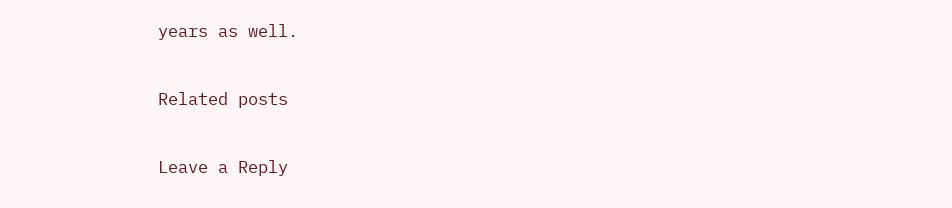years as well.

Related posts

Leave a Reply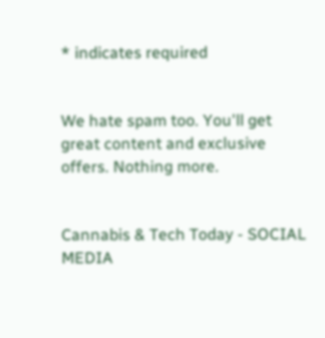* indicates required


We hate spam too. You'll get great content and exclusive offers. Nothing more.


Cannabis & Tech Today - SOCIAL MEDIA